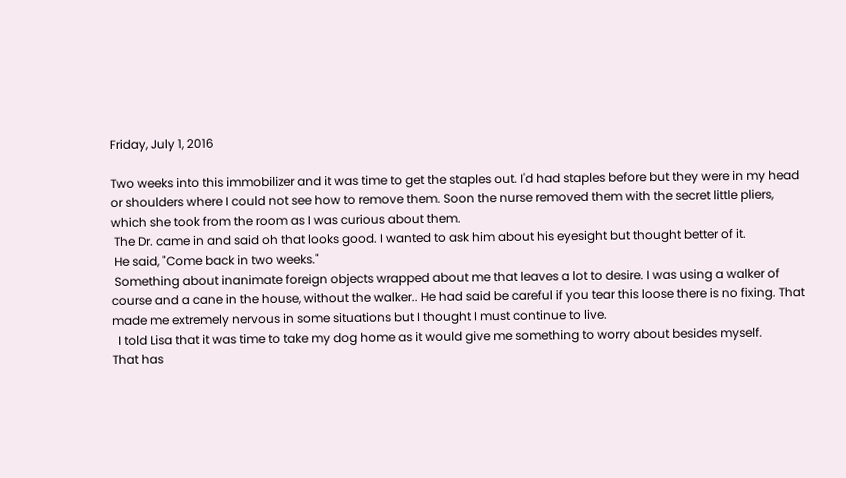Friday, July 1, 2016

Two weeks into this immobilizer and it was time to get the staples out. I'd had staples before but they were in my head or shoulders where I could not see how to remove them. Soon the nurse removed them with the secret little pliers, which she took from the room as I was curious about them.
 The Dr. came in and said oh that looks good. I wanted to ask him about his eyesight but thought better of it.
 He said, "Come back in two weeks."
 Something about inanimate foreign objects wrapped about me that leaves a lot to desire. I was using a walker of course and a cane in the house, without the walker.. He had said be careful if you tear this loose there is no fixing. That made me extremely nervous in some situations but I thought I must continue to live.
  I told Lisa that it was time to take my dog home as it would give me something to worry about besides myself.
That has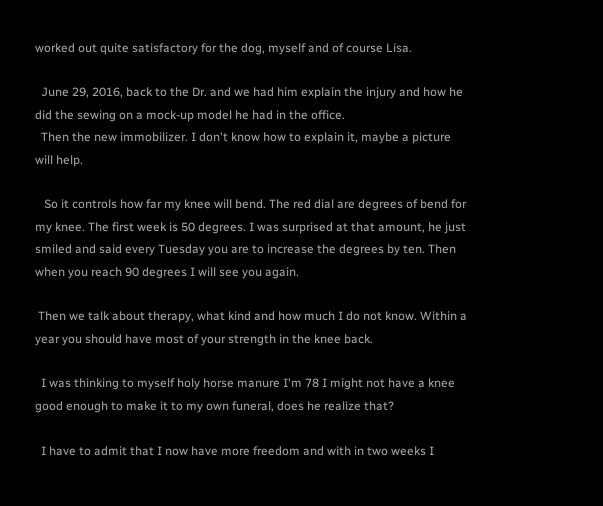worked out quite satisfactory for the dog, myself and of course Lisa.

  June 29, 2016, back to the Dr. and we had him explain the injury and how he did the sewing on a mock-up model he had in the office.
  Then the new immobilizer. I don't know how to explain it, maybe a picture will help.

   So it controls how far my knee will bend. The red dial are degrees of bend for my knee. The first week is 50 degrees. I was surprised at that amount, he just smiled and said every Tuesday you are to increase the degrees by ten. Then when you reach 90 degrees I will see you again.

 Then we talk about therapy, what kind and how much I do not know. Within a year you should have most of your strength in the knee back.

  I was thinking to myself holy horse manure I'm 78 I might not have a knee good enough to make it to my own funeral, does he realize that?

  I have to admit that I now have more freedom and with in two weeks I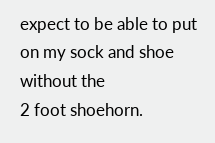expect to be able to put on my sock and shoe without the
2 foot shoehorn.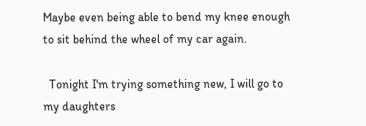Maybe even being able to bend my knee enough to sit behind the wheel of my car again.

  Tonight I'm trying something new, I will go to my daughters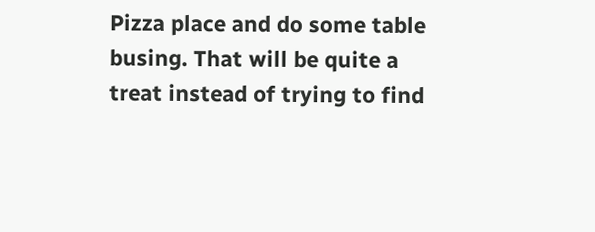Pizza place and do some table busing. That will be quite a treat instead of trying to find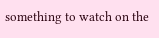something to watch on the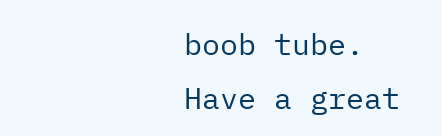boob tube.
Have a great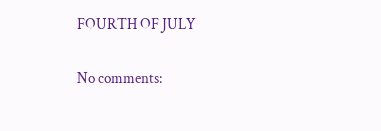FOURTH OF JULY

No comments: